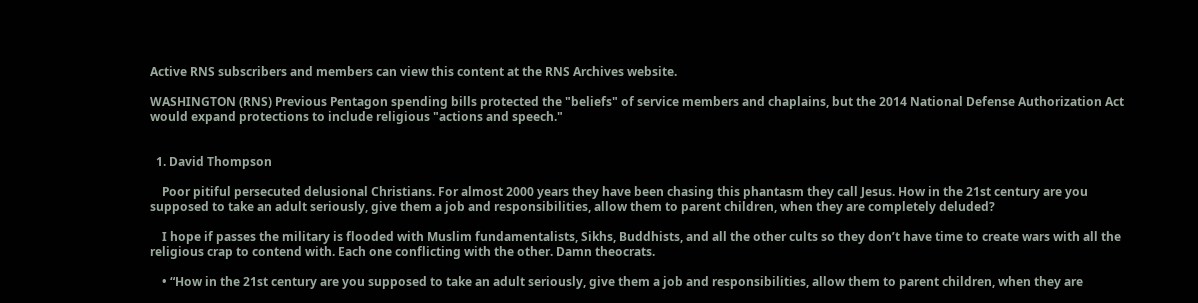Active RNS subscribers and members can view this content at the RNS Archives website.

WASHINGTON (RNS) Previous Pentagon spending bills protected the "beliefs" of service members and chaplains, but the 2014 National Defense Authorization Act would expand protections to include religious "actions and speech."


  1. David Thompson

    Poor pitiful persecuted delusional Christians. For almost 2000 years they have been chasing this phantasm they call Jesus. How in the 21st century are you supposed to take an adult seriously, give them a job and responsibilities, allow them to parent children, when they are completely deluded?

    I hope if passes the military is flooded with Muslim fundamentalists, Sikhs, Buddhists, and all the other cults so they don’t have time to create wars with all the religious crap to contend with. Each one conflicting with the other. Damn theocrats.

    • “How in the 21st century are you supposed to take an adult seriously, give them a job and responsibilities, allow them to parent children, when they are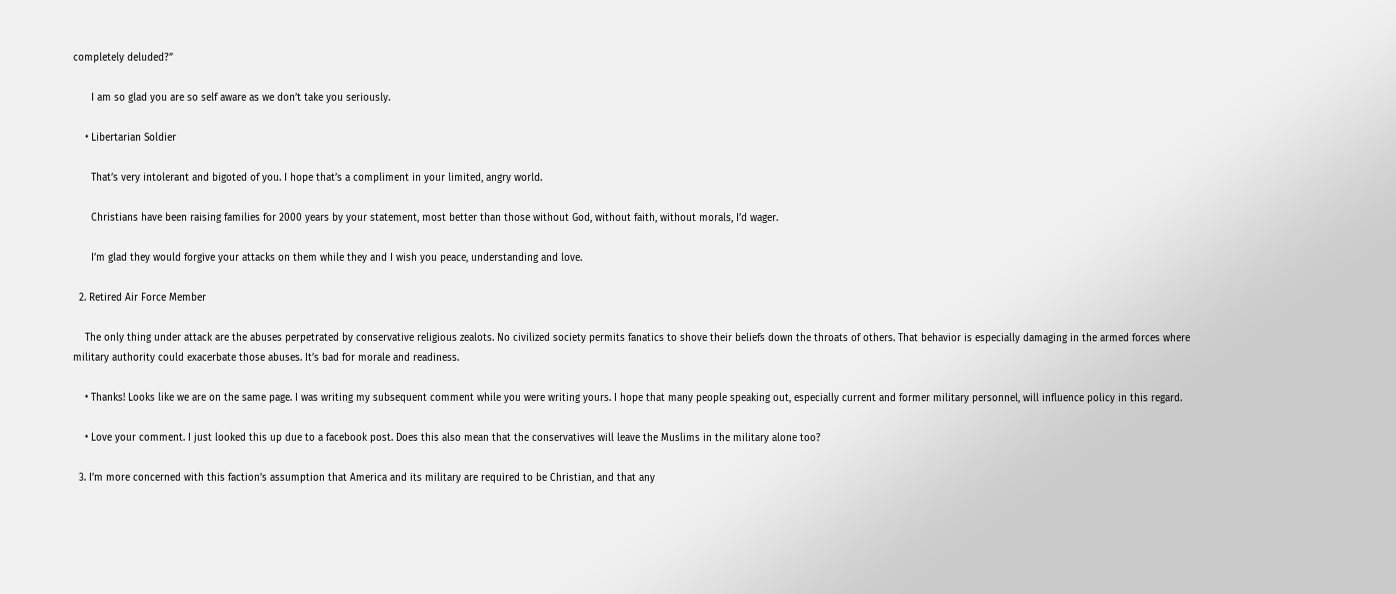completely deluded?”

      I am so glad you are so self aware as we don’t take you seriously.

    • Libertarian Soldier

      That’s very intolerant and bigoted of you. I hope that’s a compliment in your limited, angry world.

      Christians have been raising families for 2000 years by your statement, most better than those without God, without faith, without morals, I’d wager.

      I’m glad they would forgive your attacks on them while they and I wish you peace, understanding and love.

  2. Retired Air Force Member

    The only thing under attack are the abuses perpetrated by conservative religious zealots. No civilized society permits fanatics to shove their beliefs down the throats of others. That behavior is especially damaging in the armed forces where military authority could exacerbate those abuses. It’s bad for morale and readiness.

    • Thanks! Looks like we are on the same page. I was writing my subsequent comment while you were writing yours. I hope that many people speaking out, especially current and former military personnel, will influence policy in this regard.

    • Love your comment. I just looked this up due to a facebook post. Does this also mean that the conservatives will leave the Muslims in the military alone too?

  3. I’m more concerned with this faction’s assumption that America and its military are required to be Christian, and that any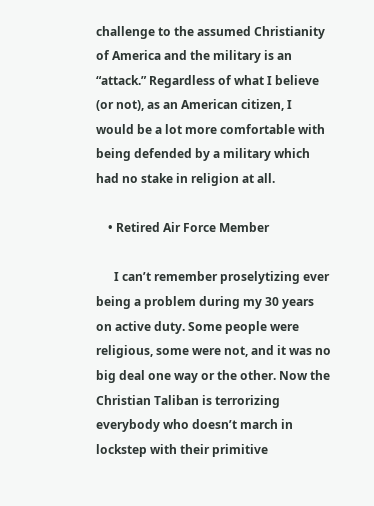challenge to the assumed Christianity of America and the military is an “attack.” Regardless of what I believe (or not), as an American citizen, I would be a lot more comfortable with being defended by a military which had no stake in religion at all.

    • Retired Air Force Member

      I can’t remember proselytizing ever being a problem during my 30 years on active duty. Some people were religious, some were not, and it was no big deal one way or the other. Now the Christian Taliban is terrorizing everybody who doesn’t march in lockstep with their primitive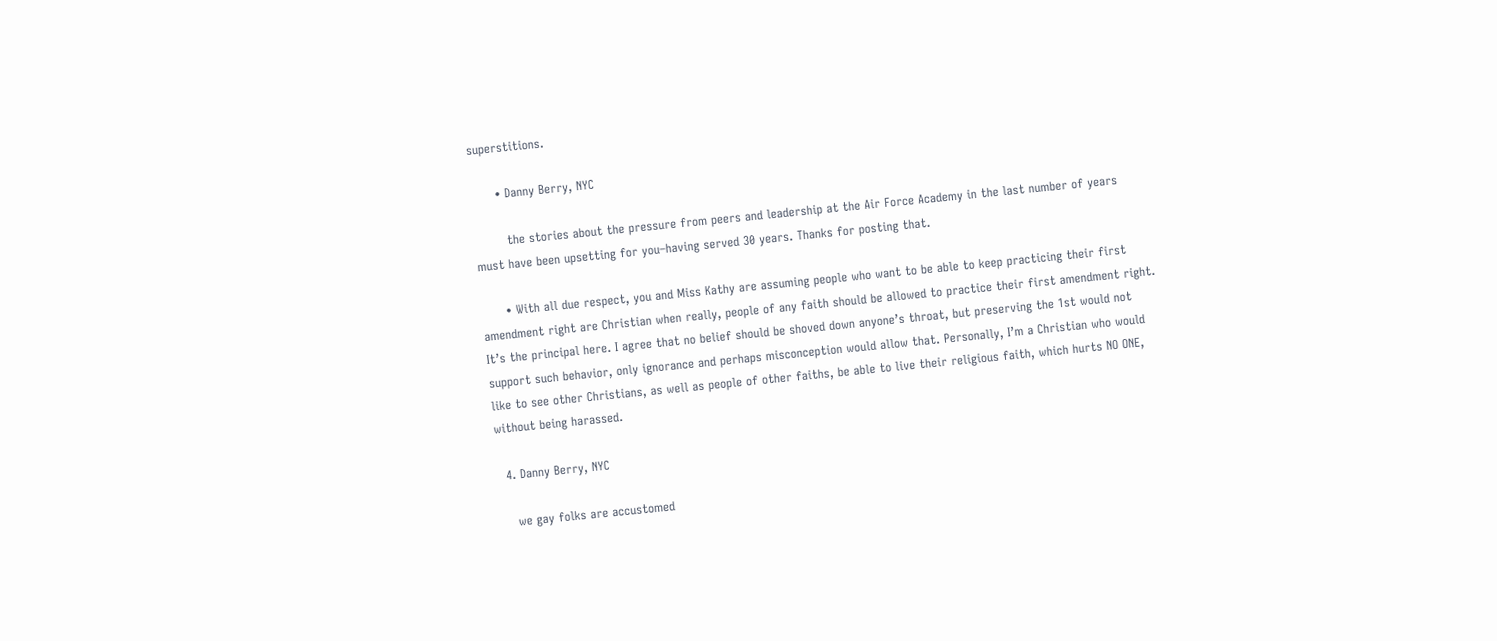superstitions.

      • Danny Berry, NYC

        the stories about the pressure from peers and leadership at the Air Force Academy in the last number of years must have been upsetting for you–having served 30 years. Thanks for posting that.

      • With all due respect, you and Miss Kathy are assuming people who want to be able to keep practicing their first amendment right are Christian when really, people of any faith should be allowed to practice their first amendment right. It’s the principal here. I agree that no belief should be shoved down anyone’s throat, but preserving the 1st would not support such behavior, only ignorance and perhaps misconception would allow that. Personally, I’m a Christian who would like to see other Christians, as well as people of other faiths, be able to live their religious faith, which hurts NO ONE, without being harassed.

  4. Danny Berry, NYC

    we gay folks are accustomed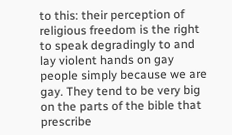to this: their perception of religious freedom is the right to speak degradingly to and lay violent hands on gay people simply because we are gay. They tend to be very big on the parts of the bible that prescribe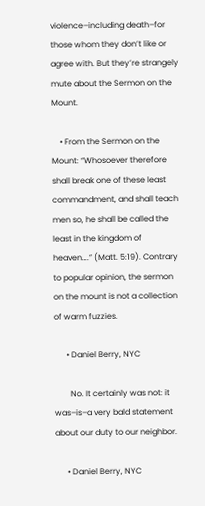violence–including death–for those whom they don’t like or agree with. But they’re strangely mute about the Sermon on the Mount.

    • From the Sermon on the Mount: “Whosoever therefore shall break one of these least commandment, and shall teach men so, he shall be called the least in the kingdom of heaven….” (Matt. 5:19). Contrary to popular opinion, the sermon on the mount is not a collection of warm fuzzies.

      • Daniel Berry, NYC

        No. It certainly was not: it was–is–a very bald statement about our duty to our neighbor.

      • Daniel Berry, NYC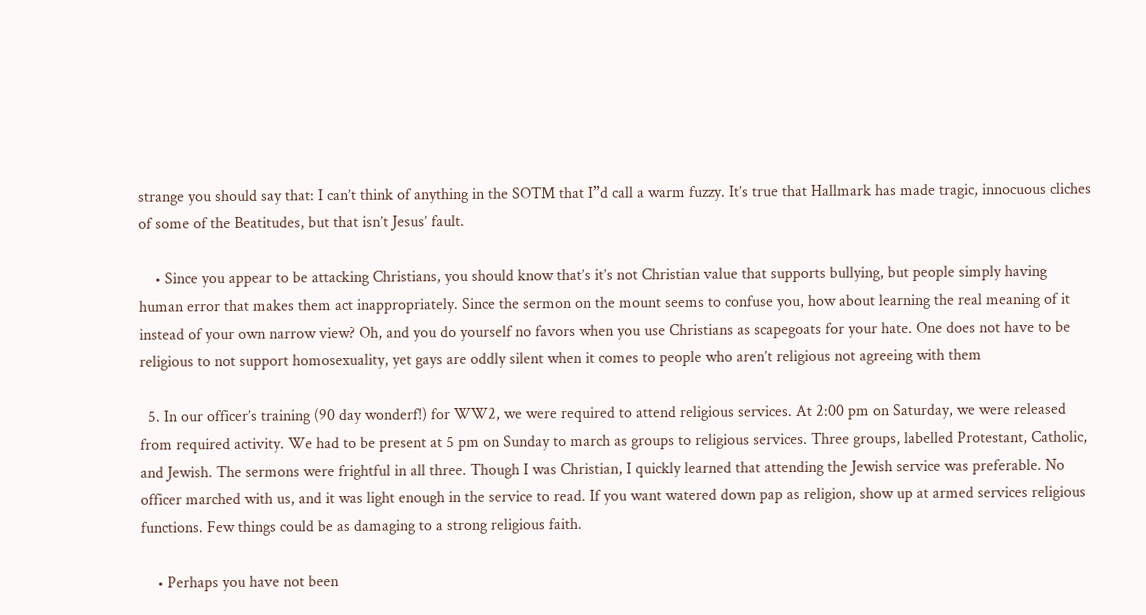strange you should say that: I can’t think of anything in the SOTM that I”d call a warm fuzzy. It’s true that Hallmark has made tragic, innocuous cliches of some of the Beatitudes, but that isn’t Jesus’ fault.

    • Since you appear to be attacking Christians, you should know that’s it’s not Christian value that supports bullying, but people simply having human error that makes them act inappropriately. Since the sermon on the mount seems to confuse you, how about learning the real meaning of it instead of your own narrow view? Oh, and you do yourself no favors when you use Christians as scapegoats for your hate. One does not have to be religious to not support homosexuality, yet gays are oddly silent when it comes to people who aren’t religious not agreeing with them

  5. In our officer’s training (90 day wonderf!) for WW2, we were required to attend religious services. At 2:00 pm on Saturday, we were released from required activity. We had to be present at 5 pm on Sunday to march as groups to religious services. Three groups, labelled Protestant, Catholic, and Jewish. The sermons were frightful in all three. Though I was Christian, I quickly learned that attending the Jewish service was preferable. No officer marched with us, and it was light enough in the service to read. If you want watered down pap as religion, show up at armed services religious functions. Few things could be as damaging to a strong religious faith.

    • Perhaps you have not been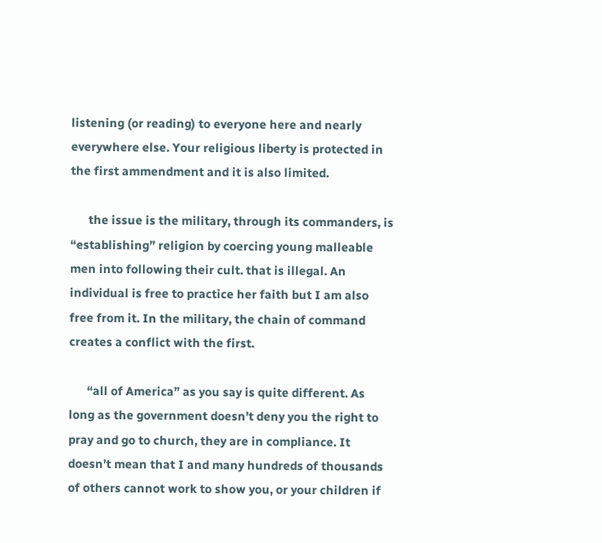listening (or reading) to everyone here and nearly everywhere else. Your religious liberty is protected in the first ammendment and it is also limited.

      the issue is the military, through its commanders, is “establishing” religion by coercing young malleable men into following their cult. that is illegal. An individual is free to practice her faith but I am also free from it. In the military, the chain of command creates a conflict with the first.

      “all of America” as you say is quite different. As long as the government doesn’t deny you the right to pray and go to church, they are in compliance. It doesn’t mean that I and many hundreds of thousands of others cannot work to show you, or your children if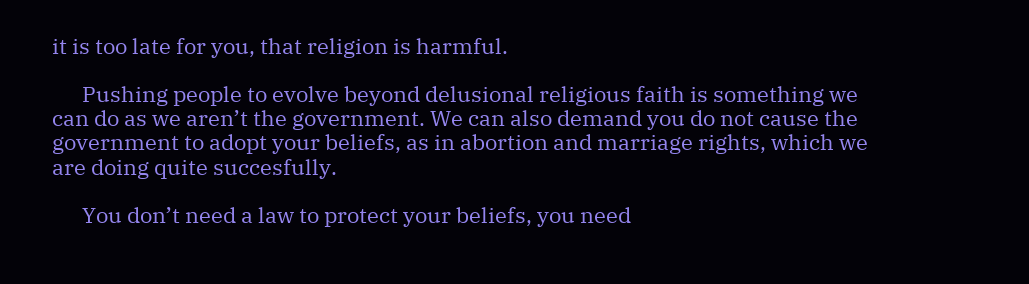it is too late for you, that religion is harmful.

      Pushing people to evolve beyond delusional religious faith is something we can do as we aren’t the government. We can also demand you do not cause the government to adopt your beliefs, as in abortion and marriage rights, which we are doing quite succesfully.

      You don’t need a law to protect your beliefs, you need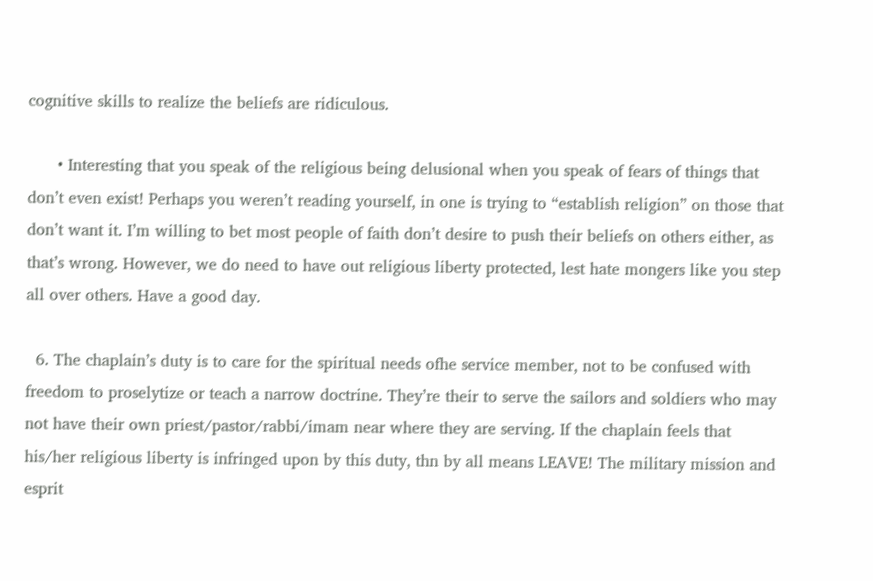cognitive skills to realize the beliefs are ridiculous.

      • Interesting that you speak of the religious being delusional when you speak of fears of things that don’t even exist! Perhaps you weren’t reading yourself, in one is trying to “establish religion” on those that don’t want it. I’m willing to bet most people of faith don’t desire to push their beliefs on others either, as that’s wrong. However, we do need to have out religious liberty protected, lest hate mongers like you step all over others. Have a good day.

  6. The chaplain’s duty is to care for the spiritual needs ofhe service member, not to be confused with freedom to proselytize or teach a narrow doctrine. They’re their to serve the sailors and soldiers who may not have their own priest/pastor/rabbi/imam near where they are serving. If the chaplain feels that his/her religious liberty is infringed upon by this duty, thn by all means LEAVE! The military mission and esprit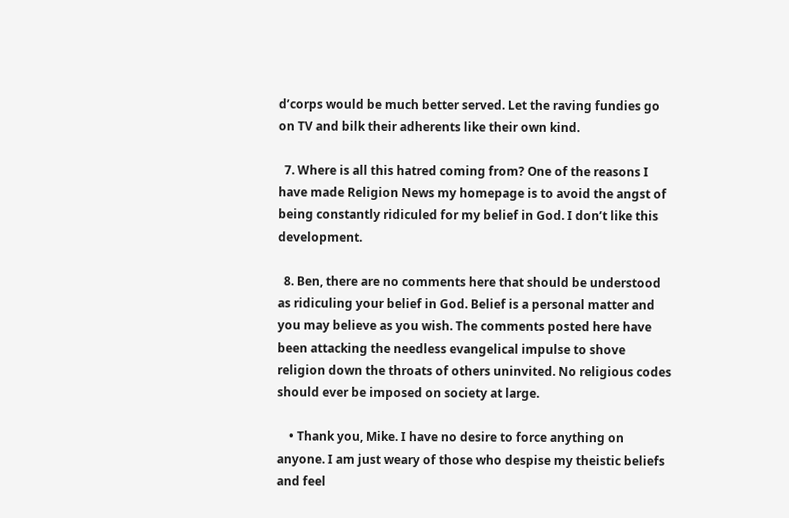d’corps would be much better served. Let the raving fundies go on TV and bilk their adherents like their own kind.

  7. Where is all this hatred coming from? One of the reasons I have made Religion News my homepage is to avoid the angst of being constantly ridiculed for my belief in God. I don’t like this development.

  8. Ben, there are no comments here that should be understood as ridiculing your belief in God. Belief is a personal matter and you may believe as you wish. The comments posted here have been attacking the needless evangelical impulse to shove religion down the throats of others uninvited. No religious codes should ever be imposed on society at large.

    • Thank you, Mike. I have no desire to force anything on anyone. I am just weary of those who despise my theistic beliefs and feel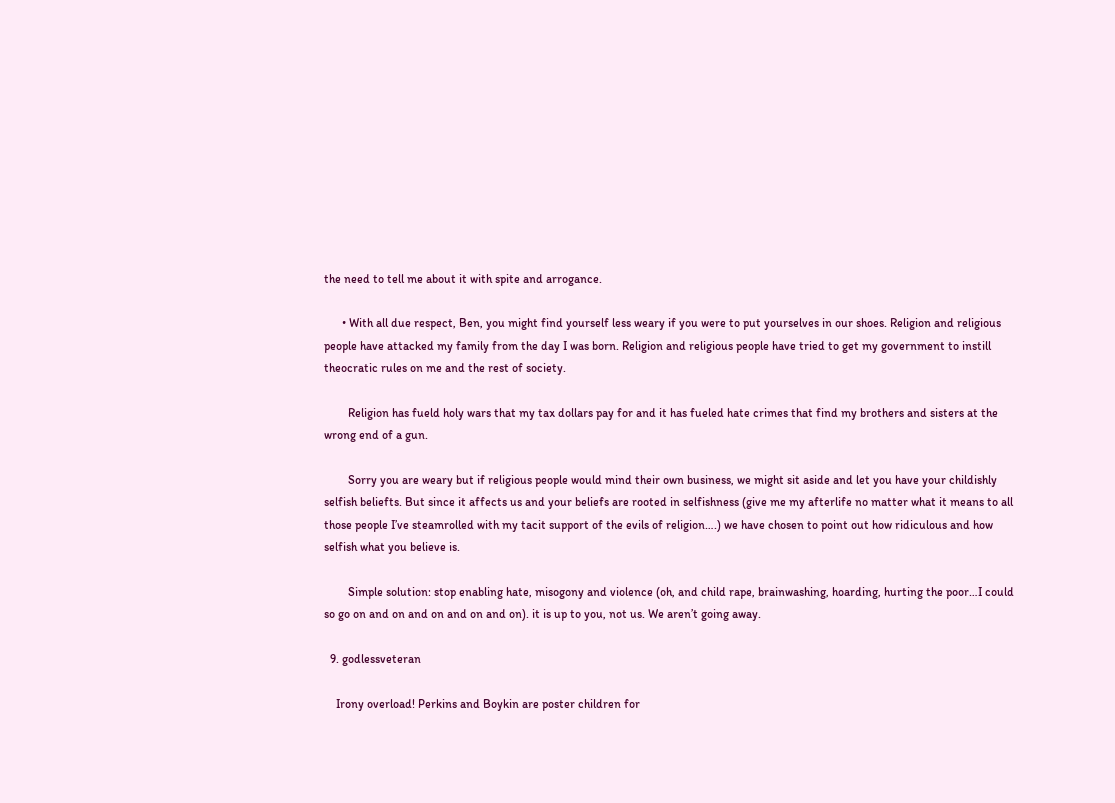the need to tell me about it with spite and arrogance.

      • With all due respect, Ben, you might find yourself less weary if you were to put yourselves in our shoes. Religion and religious people have attacked my family from the day I was born. Religion and religious people have tried to get my government to instill theocratic rules on me and the rest of society.

        Religion has fueld holy wars that my tax dollars pay for and it has fueled hate crimes that find my brothers and sisters at the wrong end of a gun.

        Sorry you are weary but if religious people would mind their own business, we might sit aside and let you have your childishly selfish beliefts. But since it affects us and your beliefs are rooted in selfishness (give me my afterlife no matter what it means to all those people I’ve steamrolled with my tacit support of the evils of religion….) we have chosen to point out how ridiculous and how selfish what you believe is.

        Simple solution: stop enabling hate, misogony and violence (oh, and child rape, brainwashing, hoarding, hurting the poor…I could so go on and on and on and on and on). it is up to you, not us. We aren’t going away.

  9. godlessveteran

    Irony overload! Perkins and Boykin are poster children for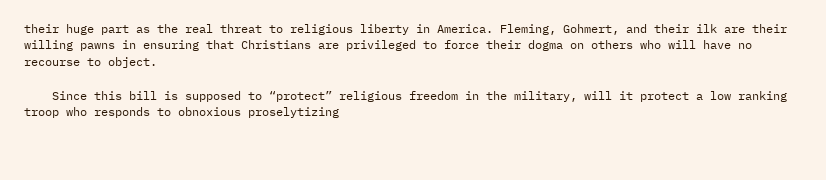their huge part as the real threat to religious liberty in America. Fleming, Gohmert, and their ilk are their willing pawns in ensuring that Christians are privileged to force their dogma on others who will have no recourse to object.

    Since this bill is supposed to “protect” religious freedom in the military, will it protect a low ranking troop who responds to obnoxious proselytizing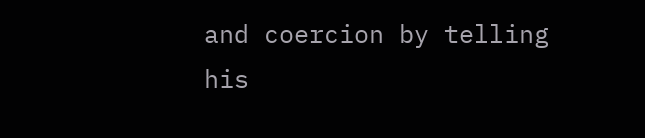and coercion by telling his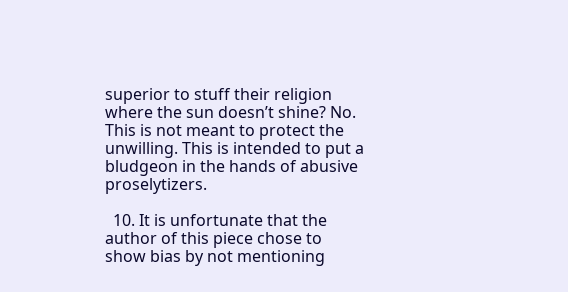superior to stuff their religion where the sun doesn’t shine? No. This is not meant to protect the unwilling. This is intended to put a bludgeon in the hands of abusive proselytizers.

  10. It is unfortunate that the author of this piece chose to show bias by not mentioning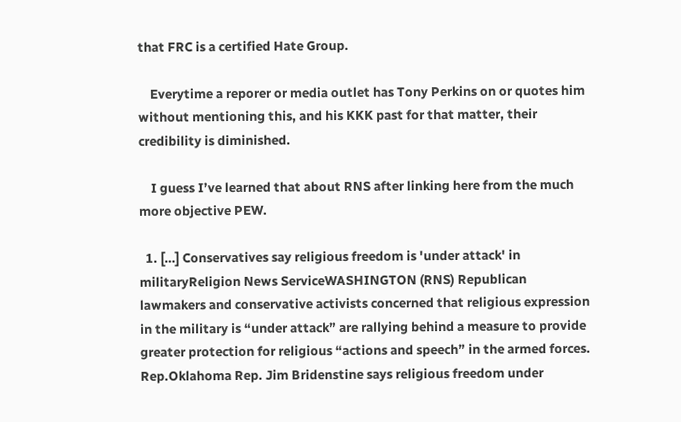that FRC is a certified Hate Group.

    Everytime a reporer or media outlet has Tony Perkins on or quotes him without mentioning this, and his KKK past for that matter, their credibility is diminished.

    I guess I’ve learned that about RNS after linking here from the much more objective PEW.

  1. […] Conservatives say religious freedom is 'under attack' in militaryReligion News ServiceWASHINGTON (RNS) Republican lawmakers and conservative activists concerned that religious expression in the military is “under attack” are rallying behind a measure to provide greater protection for religious “actions and speech” in the armed forces. Rep.Oklahoma Rep. Jim Bridenstine says religious freedom under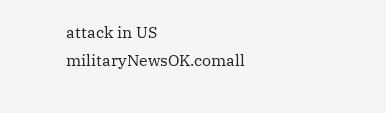attack in US militaryNewsOK.comall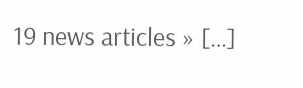19 news articles » […]